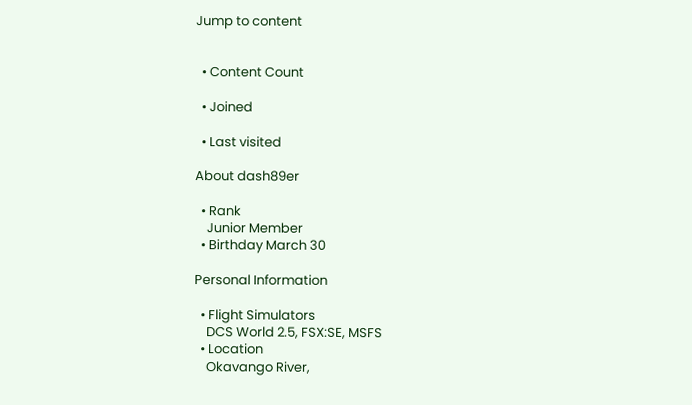Jump to content


  • Content Count

  • Joined

  • Last visited

About dash89er

  • Rank
    Junior Member
  • Birthday March 30

Personal Information

  • Flight Simulators
    DCS World 2.5, FSX:SE, MSFS
  • Location
    Okavango River,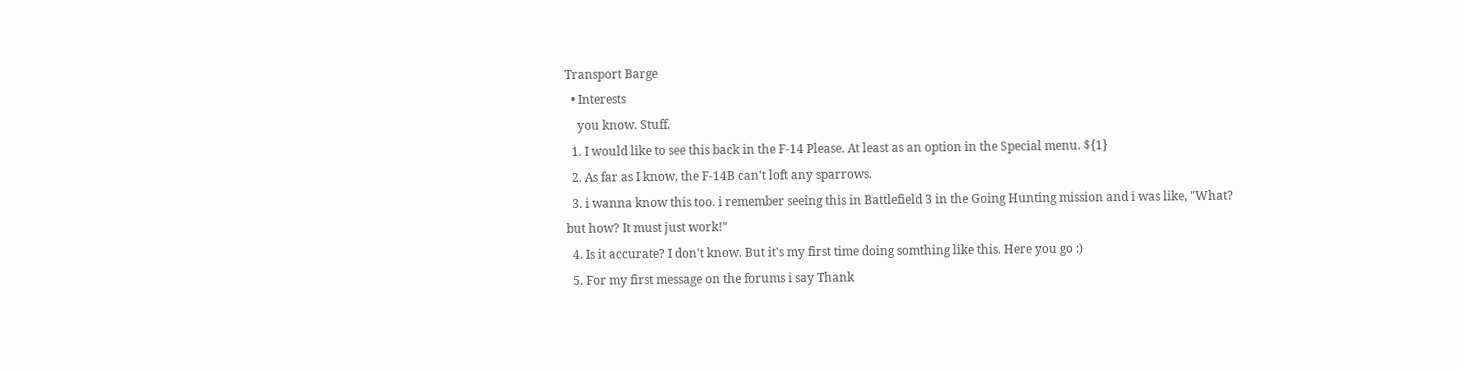Transport Barge
  • Interests
    you know. Stuff.
  1. I would like to see this back in the F-14 Please. At least as an option in the Special menu. ${1}
  2. As far as I know, the F-14B can't loft any sparrows.
  3. i wanna know this too. i remember seeing this in Battlefield 3 in the Going Hunting mission and i was like, "What? but how? It must just work!"
  4. Is it accurate? I don't know. But it's my first time doing somthing like this. Here you go :)
  5. For my first message on the forums i say Thank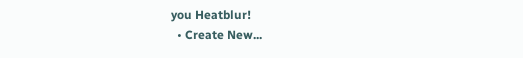you Heatblur!
  • Create New...